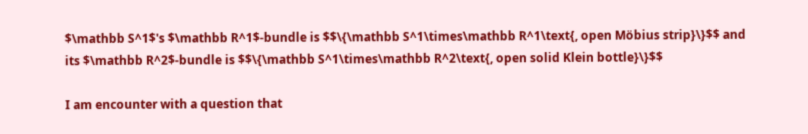$\mathbb S^1$'s $\mathbb R^1$-bundle is $$\{\mathbb S^1\times\mathbb R^1\text{, open Möbius strip}\}$$ and its $\mathbb R^2$-bundle is $$\{\mathbb S^1\times\mathbb R^2\text{, open solid Klein bottle}\}$$

I am encounter with a question that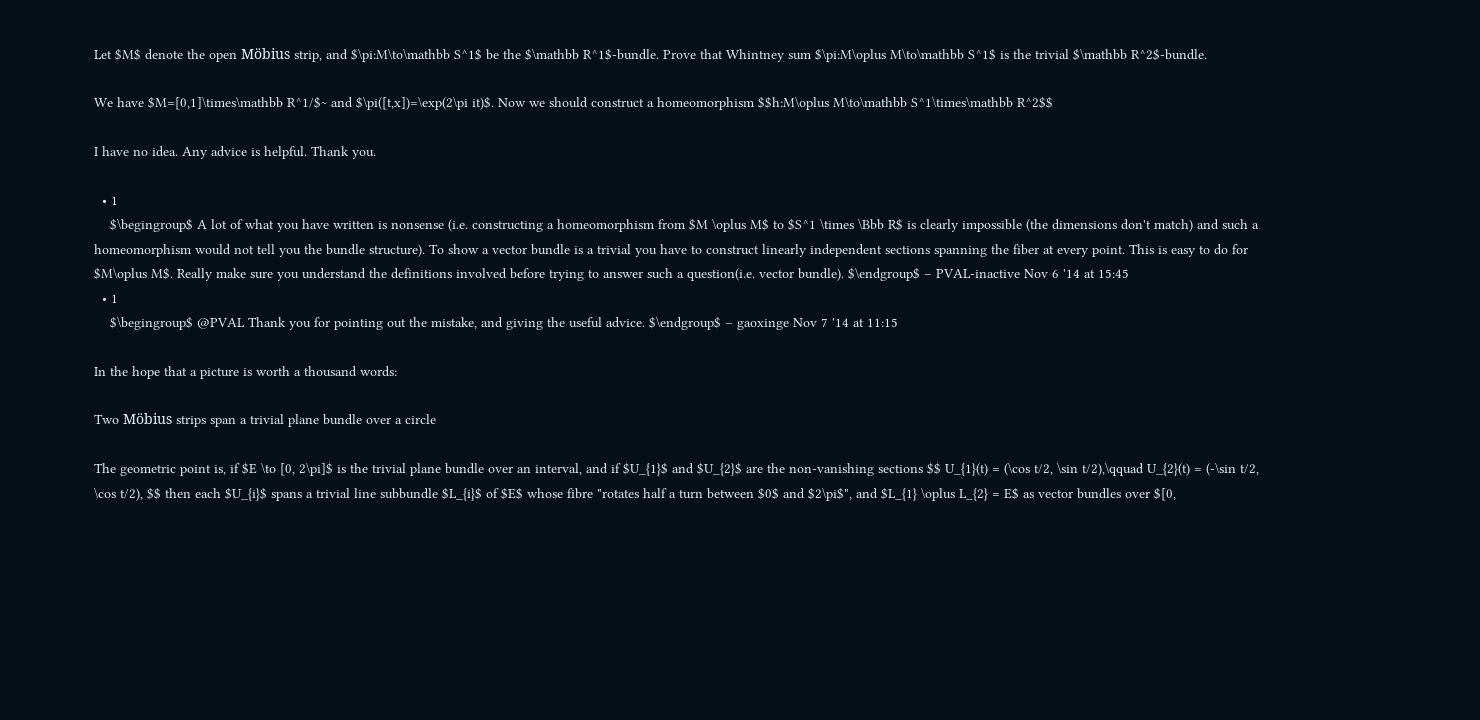Let $M$ denote the open Möbius strip, and $\pi:M\to\mathbb S^1$ be the $\mathbb R^1$-bundle. Prove that Whintney sum $\pi:M\oplus M\to\mathbb S^1$ is the trivial $\mathbb R^2$-bundle.

We have $M=[0,1]\times\mathbb R^1/$~ and $\pi([t,x])=\exp(2\pi it)$. Now we should construct a homeomorphism $$h:M\oplus M\to\mathbb S^1\times\mathbb R^2$$

I have no idea. Any advice is helpful. Thank you.

  • 1
    $\begingroup$ A lot of what you have written is nonsense (i.e. constructing a homeomorphism from $M \oplus M$ to $S^1 \times \Bbb R$ is clearly impossible (the dimensions don't match) and such a homeomorphism would not tell you the bundle structure). To show a vector bundle is a trivial you have to construct linearly independent sections spanning the fiber at every point. This is easy to do for $M\oplus M$. Really make sure you understand the definitions involved before trying to answer such a question(i.e. vector bundle). $\endgroup$ – PVAL-inactive Nov 6 '14 at 15:45
  • 1
    $\begingroup$ @PVAL Thank you for pointing out the mistake, and giving the useful advice. $\endgroup$ – gaoxinge Nov 7 '14 at 11:15

In the hope that a picture is worth a thousand words:

Two Möbius strips span a trivial plane bundle over a circle

The geometric point is, if $E \to [0, 2\pi]$ is the trivial plane bundle over an interval, and if $U_{1}$ and $U_{2}$ are the non-vanishing sections $$ U_{1}(t) = (\cos t/2, \sin t/2),\qquad U_{2}(t) = (-\sin t/2, \cos t/2), $$ then each $U_{i}$ spans a trivial line subbundle $L_{i}$ of $E$ whose fibre "rotates half a turn between $0$ and $2\pi$", and $L_{1} \oplus L_{2} = E$ as vector bundles over $[0,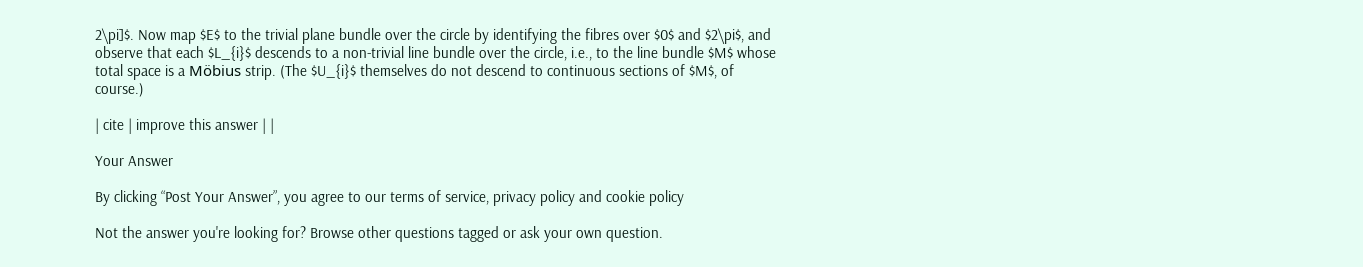2\pi]$. Now map $E$ to the trivial plane bundle over the circle by identifying the fibres over $0$ and $2\pi$, and observe that each $L_{i}$ descends to a non-trivial line bundle over the circle, i.e., to the line bundle $M$ whose total space is a Möbius strip. (The $U_{i}$ themselves do not descend to continuous sections of $M$, of course.)

| cite | improve this answer | |

Your Answer

By clicking “Post Your Answer”, you agree to our terms of service, privacy policy and cookie policy

Not the answer you're looking for? Browse other questions tagged or ask your own question.